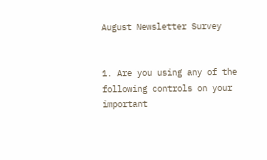August Newsletter Survey


1. Are you using any of the following controls on your important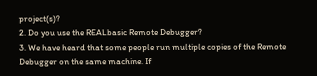project(s)?
2. Do you use the REALbasic Remote Debugger?
3. We have heard that some people run multiple copies of the Remote Debugger on the same machine. If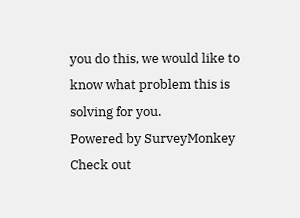you do this, we would like to know what problem this is solving for you.
Powered by SurveyMonkey
Check out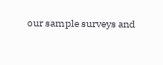our sample surveys and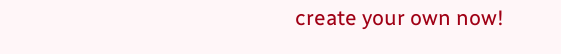create your own now!